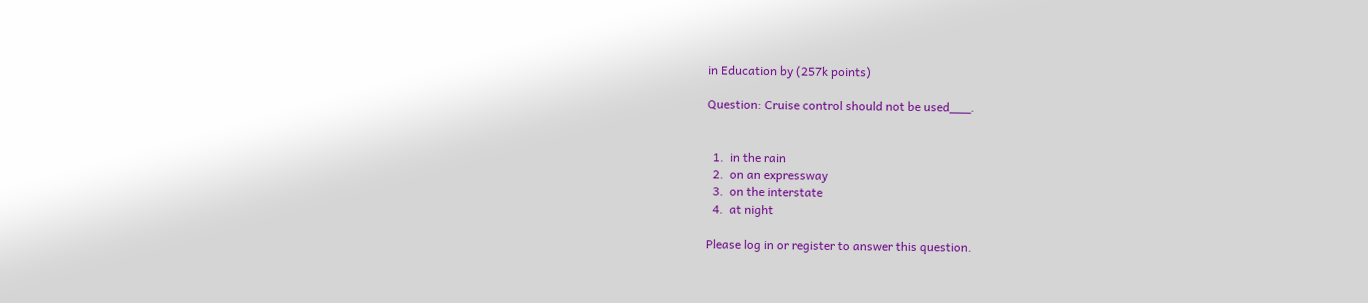in Education by (257k points)

Question: Cruise control should not be used___.


  1.  in the rain
  2.  on an expressway
  3.  on the interstate
  4.  at night

Please log in or register to answer this question.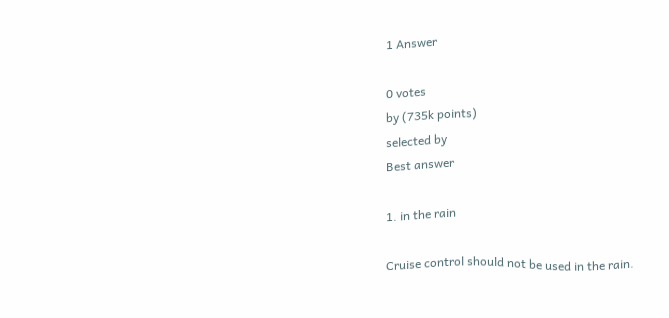1 Answer

0 votes
by (735k points)
selected by
Best answer

1. in the rain

Cruise control should not be used in the rain.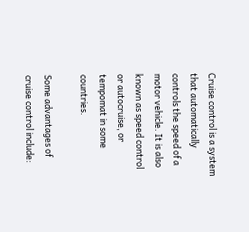Cruise control is a system that automatically controls the speed of a motor vehicle. It is also known as speed control or autocruise, or tempomat in some countries.

Some advantages of cruise control include: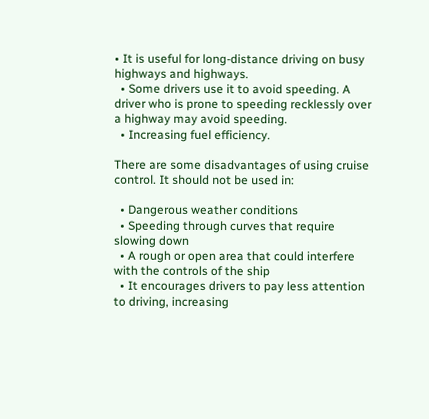• It is useful for long-distance driving on busy highways and highways.
  • Some drivers use it to avoid speeding. A driver who is prone to speeding recklessly over a highway may avoid speeding.
  • Increasing fuel efficiency.

There are some disadvantages of using cruise control. It should not be used in:

  • Dangerous weather conditions
  • Speeding through curves that require slowing down
  • A rough or open area that could interfere with the controls of the ship
  • It encourages drivers to pay less attention to driving, increasing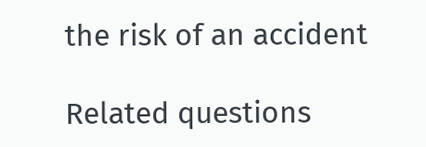the risk of an accident

Related questions